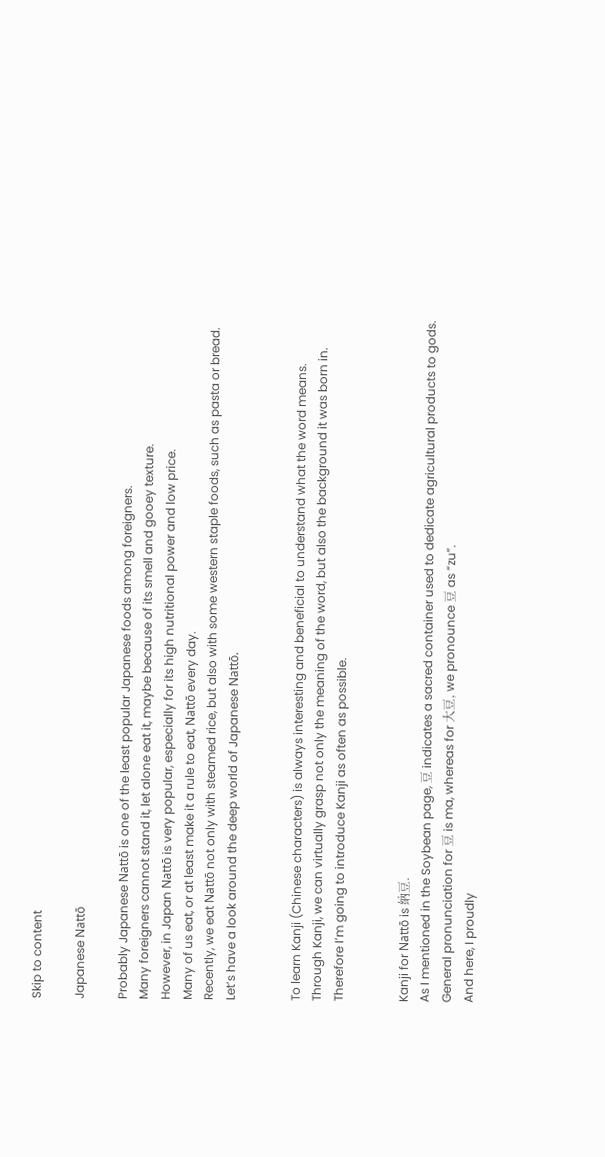Skip to content

Japanese Nattō

Probably Japanese Nattō is one of the least popular Japanese foods among foreigners.
Many foreigners cannot stand it, let alone eat it, maybe because of its smell and gooey texture.
However, in Japan Nattō is very popular, especially for its high nutritional power and low price.
Many of us eat, or at least make it a rule to eat, Nattō every day.
Recently, we eat Nattō not only with steamed rice, but also with some western staple foods, such as pasta or bread.
Let’s have a look around the deep world of Japanese Nattō.


To learn Kanji (Chinese characters) is always interesting and beneficial to understand what the word means.
Through Kanji, we can virtually grasp not only the meaning of the word, but also the background it was born in.
Therefore I’m going to introduce Kanji as often as possible.


Kanji for Nattō is 納豆.
As I mentioned in the Soybean page, 豆 indicates a sacred container used to dedicate agricultural products to gods.
General pronunciation for 豆 is ma, whereas for 大豆, we pronounce 豆 as “zu”.
And here, I proudly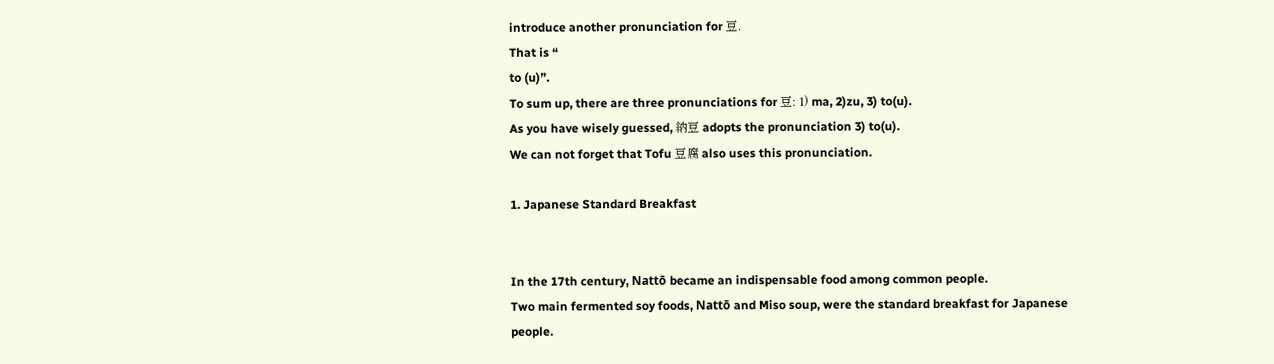introduce another pronunciation for 豆.
That is “
to (u)”.
To sum up, there are three pronunciations for 豆: 1) ma, 2)zu, 3) to(u).
As you have wisely guessed, 納豆 adopts the pronunciation 3) to(u).
We can not forget that Tofu 豆腐 also uses this pronunciation.

1. Japanese Standard Breakfast


In the 17th century, Nattō became an indispensable food among common people.
Two main fermented soy foods, Nattō and Miso soup, were the standard breakfast for Japanese people.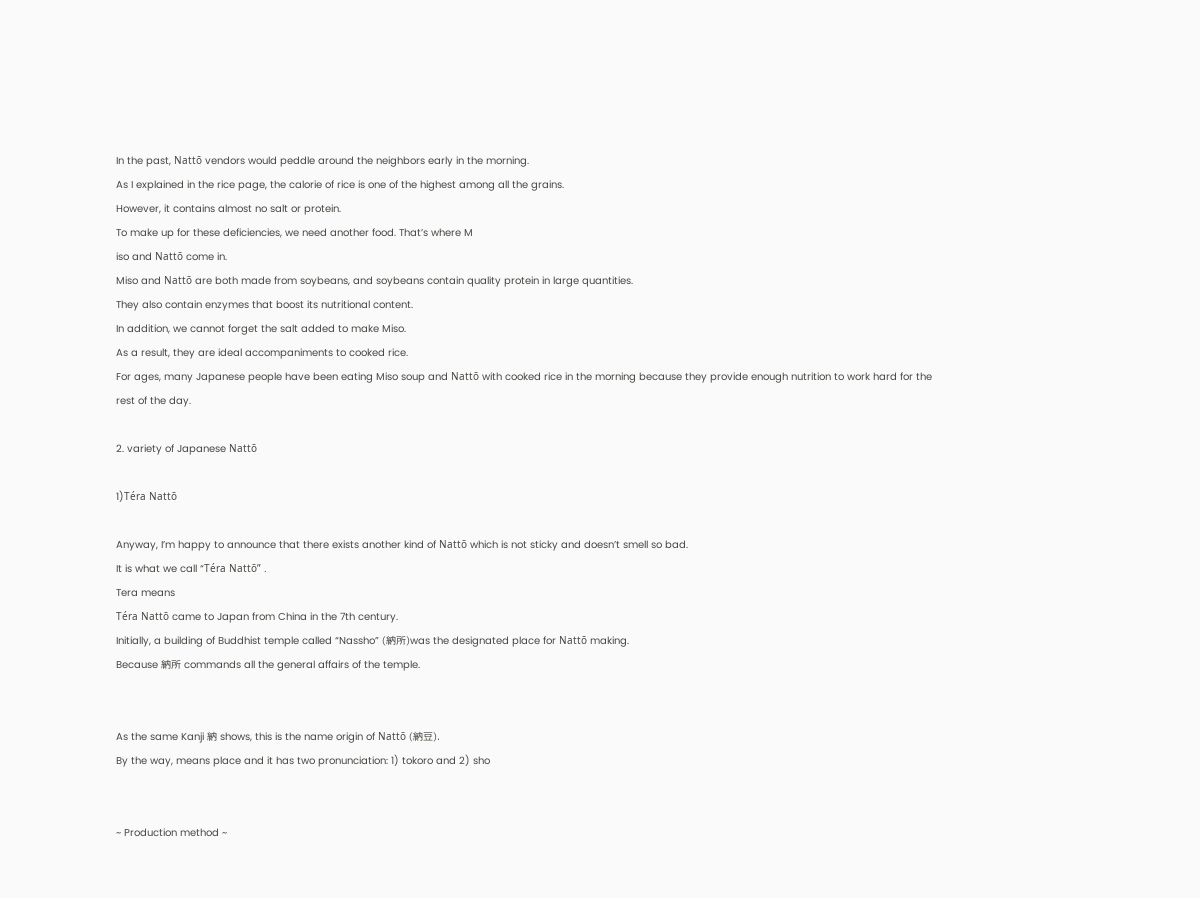In the past, Nattō vendors would peddle around the neighbors early in the morning.
As I explained in the rice page, the calorie of rice is one of the highest among all the grains.
However, it contains almost no salt or protein.
To make up for these deficiencies, we need another food. That’s where M
iso and Nattō come in.
Miso and Nattō are both made from soybeans, and soybeans contain quality protein in large quantities.
They also contain enzymes that boost its nutritional content.
In addition, we cannot forget the salt added to make Miso.
As a result, they are ideal accompaniments to cooked rice.
For ages, many Japanese people have been eating Miso soup and Nattō with cooked rice in the morning because they provide enough nutrition to work hard for the rest of the day.

2. variety of Japanese Nattō

1)Téra Nattō

Anyway, I’m happy to announce that there exists another kind of Nattō which is not sticky and doesn’t smell so bad.
It is what we call “Téra Nattō” .
Tera means
Téra Nattō came to Japan from China in the 7th century.
Initially, a building of Buddhist temple called “Nassho” (納所)was the designated place for Nattō making.
Because 納所 commands all the general affairs of the temple.


As the same Kanji 納 shows, this is the name origin of Nattō (納豆).
By the way, means place and it has two pronunciation: 1) tokoro and 2) sho


~ Production method ~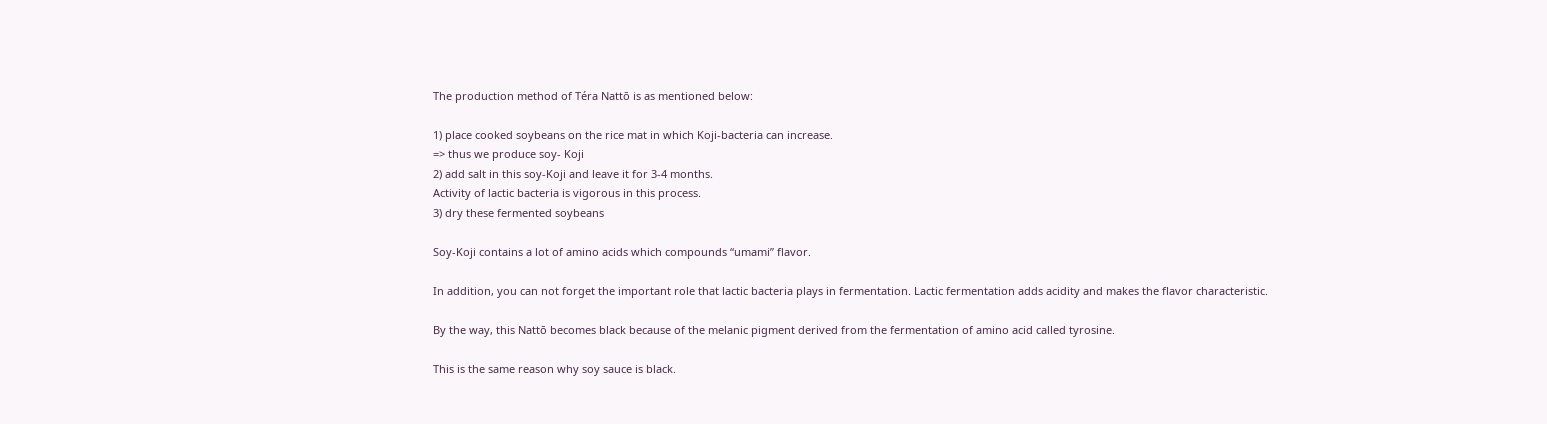The production method of Téra Nattō is as mentioned below:

1) place cooked soybeans on the rice mat in which Koji-bacteria can increase.
=> thus we produce soy- Koji
2) add salt in this soy-Koji and leave it for 3-4 months.
Activity of lactic bacteria is vigorous in this process.
3) dry these fermented soybeans

Soy-Koji contains a lot of amino acids which compounds “umami” flavor.

In addition, you can not forget the important role that lactic bacteria plays in fermentation. Lactic fermentation adds acidity and makes the flavor characteristic.

By the way, this Nattō becomes black because of the melanic pigment derived from the fermentation of amino acid called tyrosine.

This is the same reason why soy sauce is black.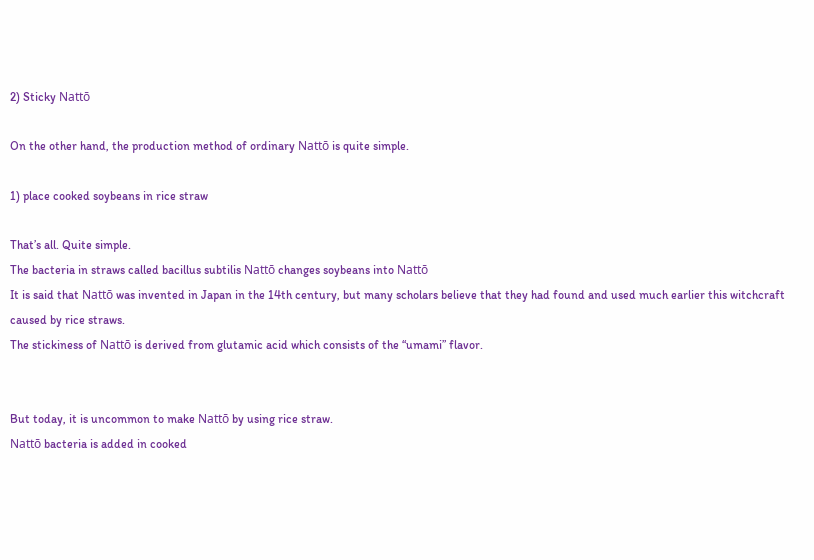2) Sticky Nattō

On the other hand, the production method of ordinary Nattō is quite simple.

1) place cooked soybeans in rice straw

That’s all. Quite simple.
The bacteria in straws called bacillus subtilis Nattō changes soybeans into Nattō
It is said that Nattō was invented in Japan in the 14th century, but many scholars believe that they had found and used much earlier this witchcraft caused by rice straws.
The stickiness of Nattō is derived from glutamic acid which consists of the “umami” flavor.


But today, it is uncommon to make Nattō by using rice straw.
Nattō bacteria is added in cooked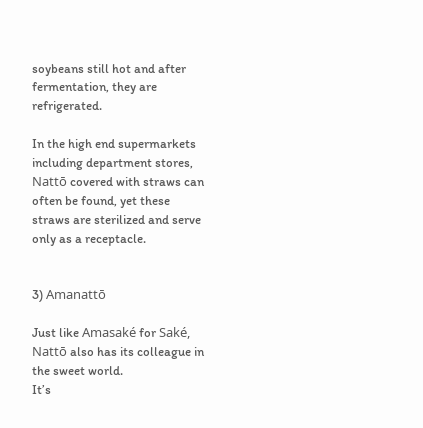soybeans still hot and after fermentation, they are refrigerated.

In the high end supermarkets including department stores, Nattō covered with straws can often be found, yet these straws are sterilized and serve only as a receptacle.


3) Amanattō

Just like Amasaké for Saké, Nattō also has its colleague in the sweet world.
It’s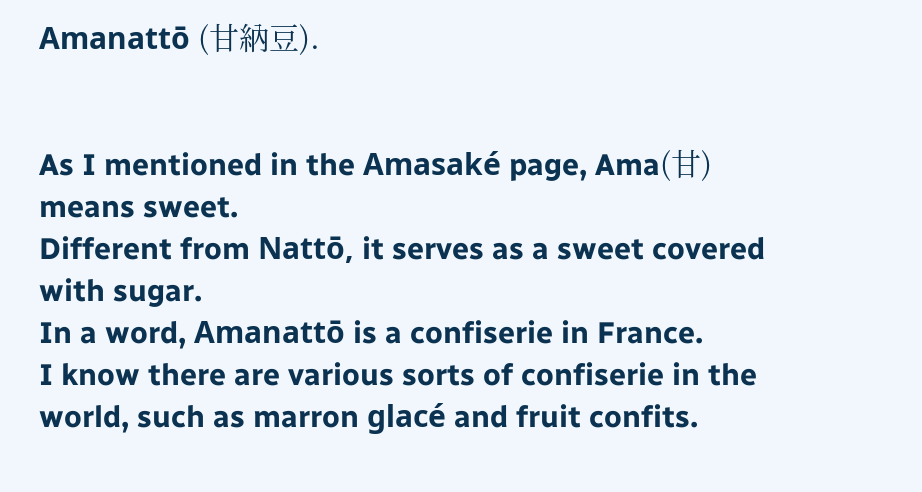Amanattō (甘納豆).


As I mentioned in the Amasaké page, Ama(甘) means sweet.
Different from Nattō, it serves as a sweet covered with sugar.
In a word, Amanattō is a confiserie in France.
I know there are various sorts of confiserie in the world, such as marron glacé and fruit confits.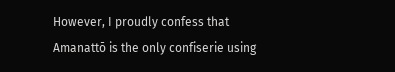However, I proudly confess that Amanattō is the only confiserie using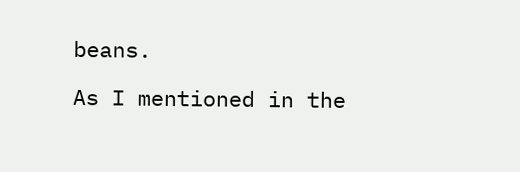beans.

As I mentioned in the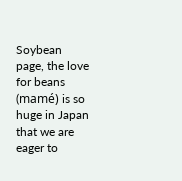Soybean page, the love for beans (mamé) is so huge in Japan that we are eager to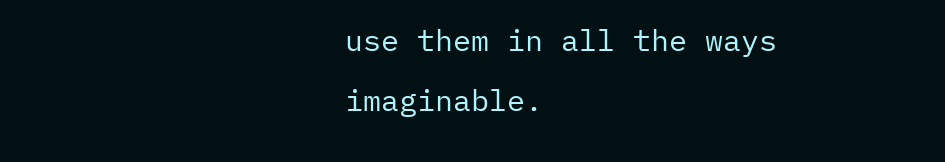use them in all the ways imaginable.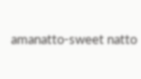amanatto-sweet natto